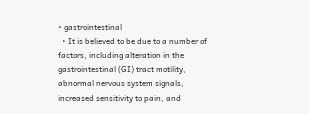• gastrointestinal
  • It is believed to be due to a number of factors, including alteration in the gastrointestinal (GI) tract motility, abnormal nervous system signals, increased sensitivity to pain, and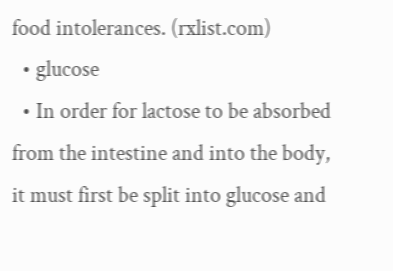food intolerances. (rxlist.com)
  • glucose
  • In order for lactose to be absorbed from the intestine and into the body, it must first be split into glucose and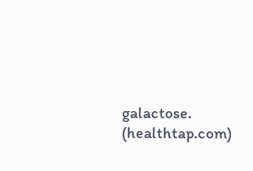galactose. (healthtap.com)